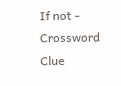If not - Crossword Clue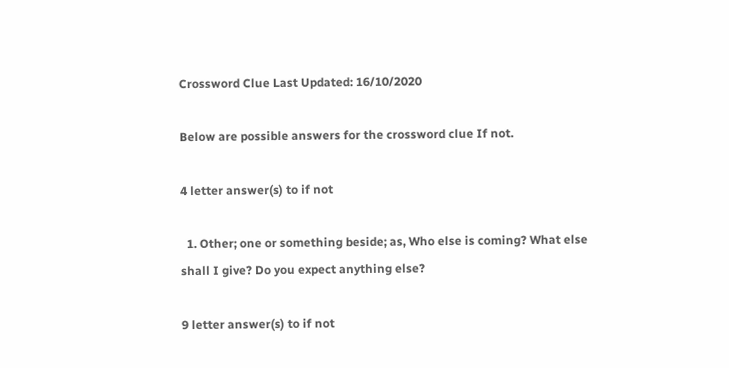Crossword Clue Last Updated: 16/10/2020

Below are possible answers for the crossword clue If not.

4 letter answer(s) to if not

  1. Other; one or something beside; as, Who else is coming? What else shall I give? Do you expect anything else?

9 letter answer(s) to if not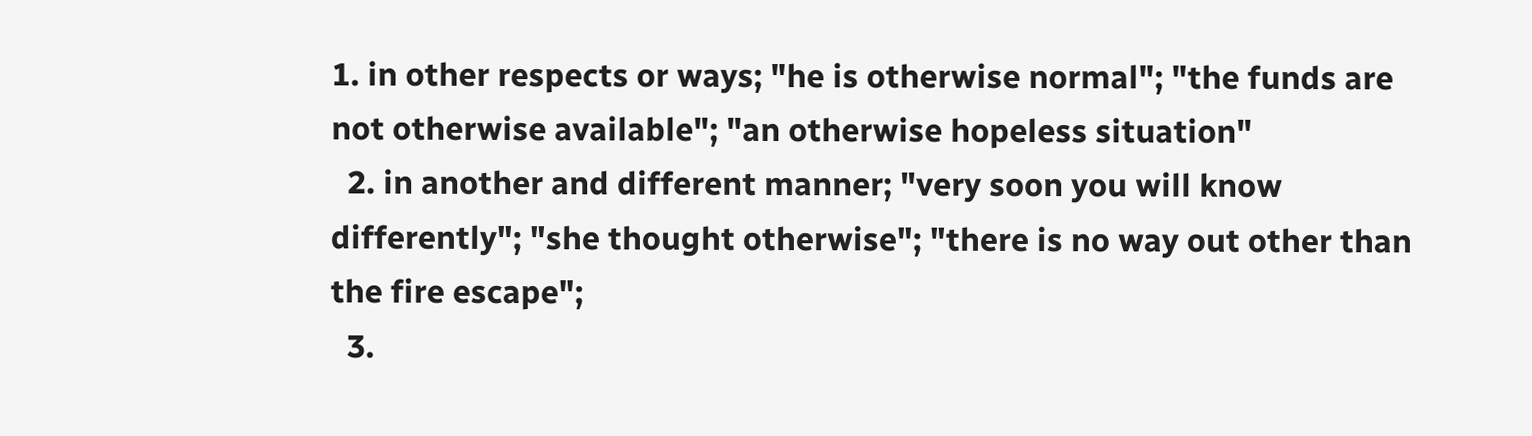1. in other respects or ways; "he is otherwise normal"; "the funds are not otherwise available"; "an otherwise hopeless situation"
  2. in another and different manner; "very soon you will know differently"; "she thought otherwise"; "there is no way out other than the fire escape";
  3.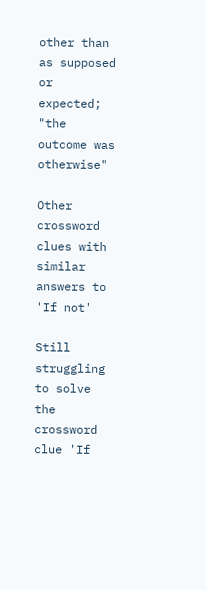other than as supposed or expected; "the outcome was otherwise"

Other crossword clues with similar answers to 'If not'

Still struggling to solve the crossword clue 'If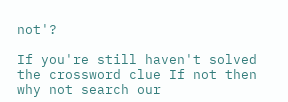not'?

If you're still haven't solved the crossword clue If not then why not search our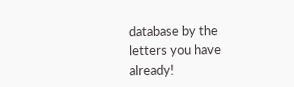database by the letters you have already!